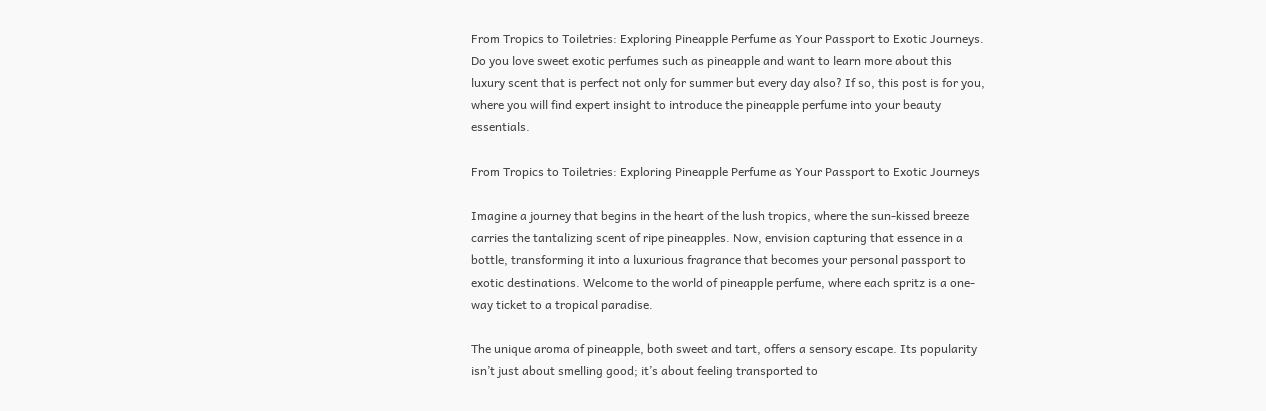From Tropics to Toiletries: Exploring Pineapple Perfume as Your Passport to Exotic Journeys. Do you love sweet exotic perfumes such as pineapple and want to learn more about this luxury scent that is perfect not only for summer but every day also? If so, this post is for you, where you will find expert insight to introduce the pineapple perfume into your beauty essentials.

From Tropics to Toiletries: Exploring Pineapple Perfume as Your Passport to Exotic Journeys

Imagine a journey that begins in the heart of the lush tropics, where the sun-kissed breeze carries the tantalizing scent of ripe pineapples. Now, envision capturing that essence in a bottle, transforming it into a luxurious fragrance that becomes your personal passport to exotic destinations. Welcome to the world of pineapple perfume, where each spritz is a one-way ticket to a tropical paradise.

The unique aroma of pineapple, both sweet and tart, offers a sensory escape. Its popularity isn’t just about smelling good; it’s about feeling transported to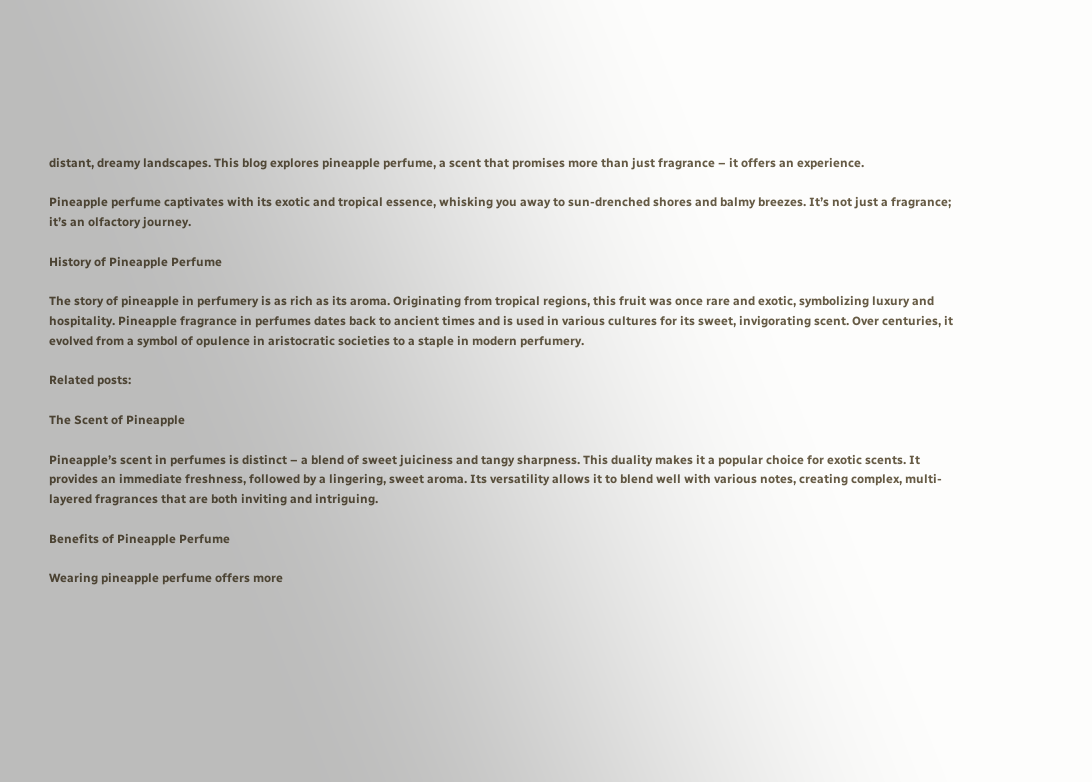distant, dreamy landscapes. This blog explores pineapple perfume, a scent that promises more than just fragrance – it offers an experience.

Pineapple perfume captivates with its exotic and tropical essence, whisking you away to sun-drenched shores and balmy breezes. It’s not just a fragrance; it’s an olfactory journey.

History of Pineapple Perfume

The story of pineapple in perfumery is as rich as its aroma. Originating from tropical regions, this fruit was once rare and exotic, symbolizing luxury and hospitality. Pineapple fragrance in perfumes dates back to ancient times and is used in various cultures for its sweet, invigorating scent. Over centuries, it evolved from a symbol of opulence in aristocratic societies to a staple in modern perfumery.

Related posts:

The Scent of Pineapple

Pineapple’s scent in perfumes is distinct – a blend of sweet juiciness and tangy sharpness. This duality makes it a popular choice for exotic scents. It provides an immediate freshness, followed by a lingering, sweet aroma. Its versatility allows it to blend well with various notes, creating complex, multi-layered fragrances that are both inviting and intriguing.

Benefits of Pineapple Perfume

Wearing pineapple perfume offers more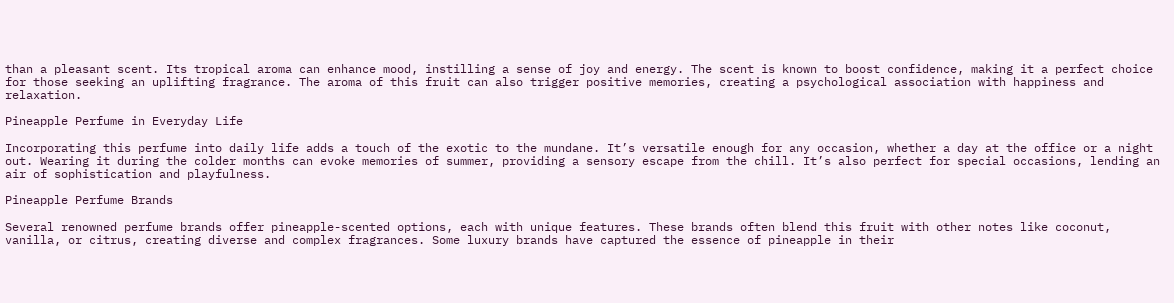than a pleasant scent. Its tropical aroma can enhance mood, instilling a sense of joy and energy. The scent is known to boost confidence, making it a perfect choice for those seeking an uplifting fragrance. The aroma of this fruit can also trigger positive memories, creating a psychological association with happiness and relaxation.

Pineapple Perfume in Everyday Life

Incorporating this perfume into daily life adds a touch of the exotic to the mundane. It’s versatile enough for any occasion, whether a day at the office or a night out. Wearing it during the colder months can evoke memories of summer, providing a sensory escape from the chill. It’s also perfect for special occasions, lending an air of sophistication and playfulness.

Pineapple Perfume Brands

Several renowned perfume brands offer pineapple-scented options, each with unique features. These brands often blend this fruit with other notes like coconut, vanilla, or citrus, creating diverse and complex fragrances. Some luxury brands have captured the essence of pineapple in their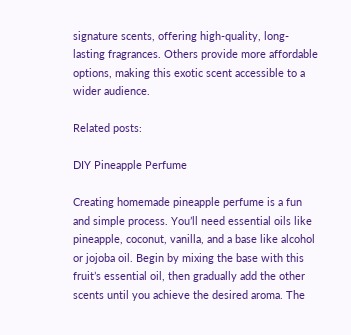signature scents, offering high-quality, long-lasting fragrances. Others provide more affordable options, making this exotic scent accessible to a wider audience.

Related posts:

DIY Pineapple Perfume

Creating homemade pineapple perfume is a fun and simple process. You’ll need essential oils like pineapple, coconut, vanilla, and a base like alcohol or jojoba oil. Begin by mixing the base with this fruit’s essential oil, then gradually add the other scents until you achieve the desired aroma. The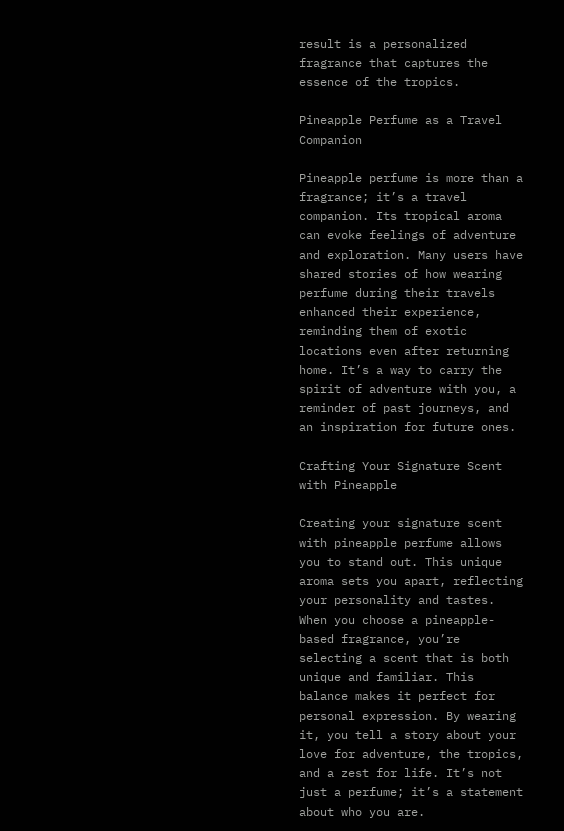result is a personalized fragrance that captures the essence of the tropics.

Pineapple Perfume as a Travel Companion

Pineapple perfume is more than a fragrance; it’s a travel companion. Its tropical aroma can evoke feelings of adventure and exploration. Many users have shared stories of how wearing perfume during their travels enhanced their experience, reminding them of exotic locations even after returning home. It’s a way to carry the spirit of adventure with you, a reminder of past journeys, and an inspiration for future ones.

Crafting Your Signature Scent with Pineapple

Creating your signature scent with pineapple perfume allows you to stand out. This unique aroma sets you apart, reflecting your personality and tastes. When you choose a pineapple-based fragrance, you’re selecting a scent that is both unique and familiar. This balance makes it perfect for personal expression. By wearing it, you tell a story about your love for adventure, the tropics, and a zest for life. It’s not just a perfume; it’s a statement about who you are.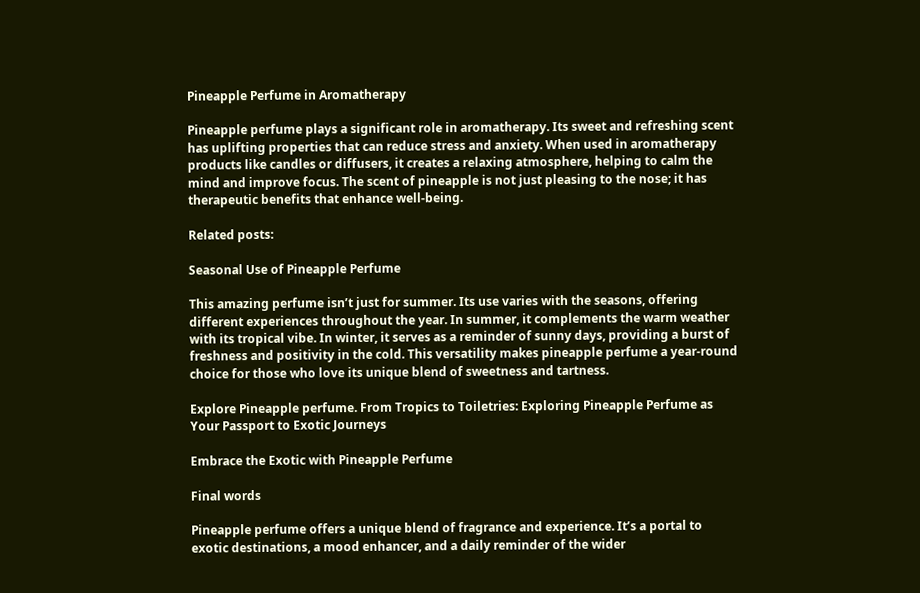Pineapple Perfume in Aromatherapy

Pineapple perfume plays a significant role in aromatherapy. Its sweet and refreshing scent has uplifting properties that can reduce stress and anxiety. When used in aromatherapy products like candles or diffusers, it creates a relaxing atmosphere, helping to calm the mind and improve focus. The scent of pineapple is not just pleasing to the nose; it has therapeutic benefits that enhance well-being.

Related posts:

Seasonal Use of Pineapple Perfume

This amazing perfume isn’t just for summer. Its use varies with the seasons, offering different experiences throughout the year. In summer, it complements the warm weather with its tropical vibe. In winter, it serves as a reminder of sunny days, providing a burst of freshness and positivity in the cold. This versatility makes pineapple perfume a year-round choice for those who love its unique blend of sweetness and tartness.

Explore Pineapple perfume. From Tropics to Toiletries: Exploring Pineapple Perfume as Your Passport to Exotic Journeys

Embrace the Exotic with Pineapple Perfume

Final words

Pineapple perfume offers a unique blend of fragrance and experience. It’s a portal to exotic destinations, a mood enhancer, and a daily reminder of the wider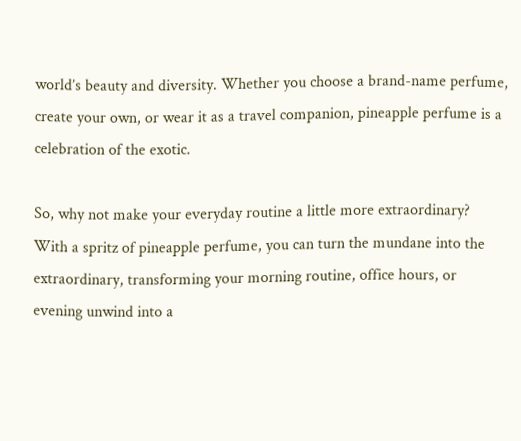world’s beauty and diversity. Whether you choose a brand-name perfume, create your own, or wear it as a travel companion, pineapple perfume is a celebration of the exotic.

So, why not make your everyday routine a little more extraordinary? With a spritz of pineapple perfume, you can turn the mundane into the extraordinary, transforming your morning routine, office hours, or evening unwind into a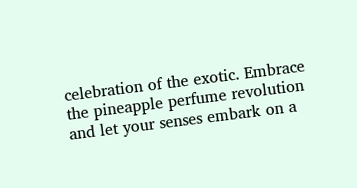celebration of the exotic. Embrace the pineapple perfume revolution and let your senses embark on a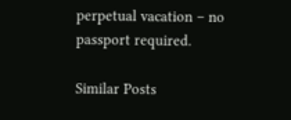perpetual vacation – no passport required.

Similar Posts